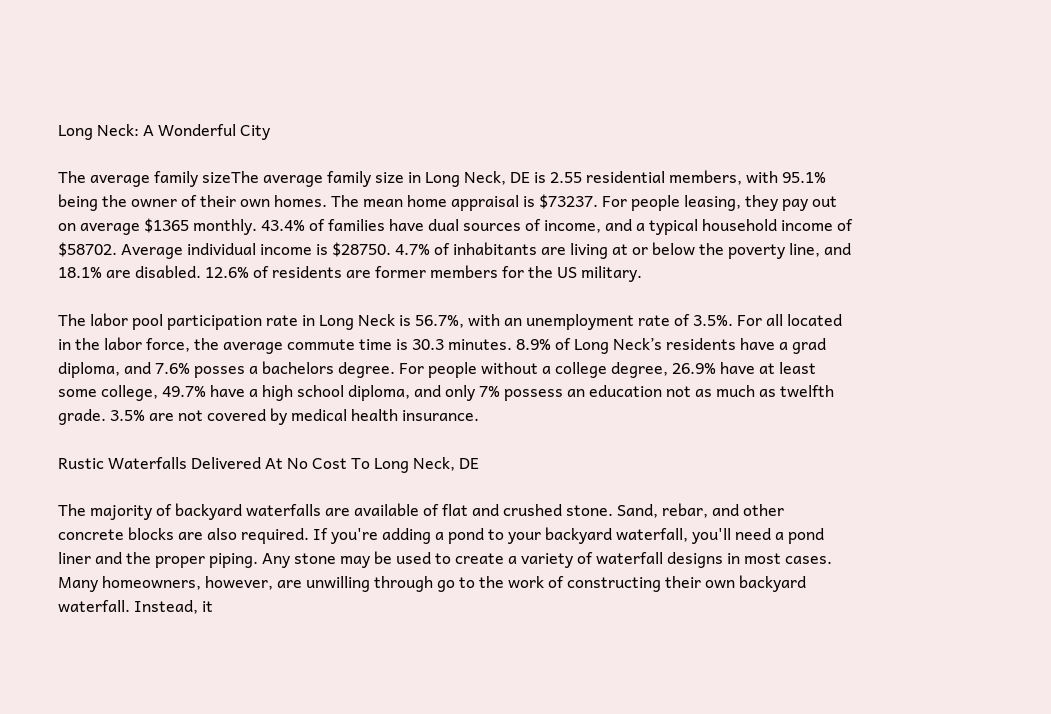Long Neck: A Wonderful City

The average family sizeThe average family size in Long Neck, DE is 2.55 residential members, with 95.1% being the owner of their own homes. The mean home appraisal is $73237. For people leasing, they pay out on average $1365 monthly. 43.4% of families have dual sources of income, and a typical household income of $58702. Average individual income is $28750. 4.7% of inhabitants are living at or below the poverty line, and 18.1% are disabled. 12.6% of residents are former members for the US military.

The labor pool participation rate in Long Neck is 56.7%, with an unemployment rate of 3.5%. For all located in the labor force, the average commute time is 30.3 minutes. 8.9% of Long Neck’s residents have a grad diploma, and 7.6% posses a bachelors degree. For people without a college degree, 26.9% have at least some college, 49.7% have a high school diploma, and only 7% possess an education not as much as twelfth grade. 3.5% are not covered by medical health insurance.

Rustic Waterfalls Delivered At No Cost To Long Neck, DE

The majority of backyard waterfalls are available of flat and crushed stone. Sand, rebar, and other concrete blocks are also required. If you're adding a pond to your backyard waterfall, you'll need a pond liner and the proper piping. Any stone may be used to create a variety of waterfall designs in most cases. Many homeowners, however, are unwilling through go to the work of constructing their own backyard waterfall. Instead, it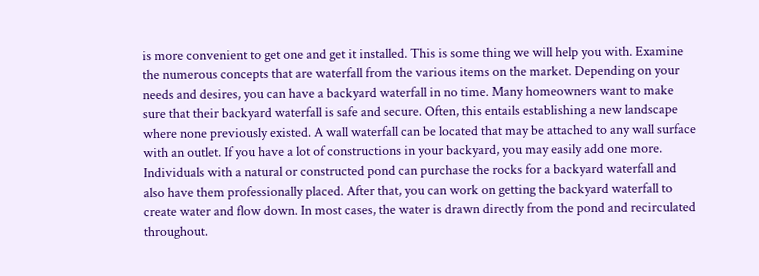is more convenient to get one and get it installed. This is some thing we will help you with. Examine the numerous concepts that are waterfall from the various items on the market. Depending on your needs and desires, you can have a backyard waterfall in no time. Many homeowners want to make sure that their backyard waterfall is safe and secure. Often, this entails establishing a new landscape where none previously existed. A wall waterfall can be located that may be attached to any wall surface with an outlet. If you have a lot of constructions in your backyard, you may easily add one more. Individuals with a natural or constructed pond can purchase the rocks for a backyard waterfall and also have them professionally placed. After that, you can work on getting the backyard waterfall to create water and flow down. In most cases, the water is drawn directly from the pond and recirculated throughout.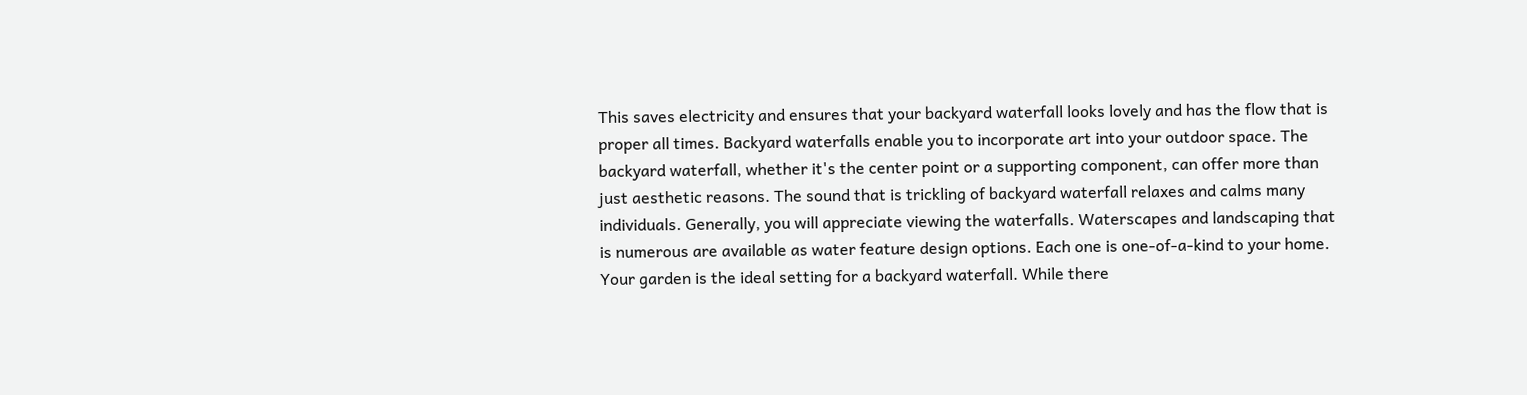This saves electricity and ensures that your backyard waterfall looks lovely and has the flow that is proper all times. Backyard waterfalls enable you to incorporate art into your outdoor space. The backyard waterfall, whether it's the center point or a supporting component, can offer more than just aesthetic reasons. The sound that is trickling of backyard waterfall relaxes and calms many individuals. Generally, you will appreciate viewing the waterfalls. Waterscapes and landscaping that is numerous are available as water feature design options. Each one is one-of-a-kind to your home. Your garden is the ideal setting for a backyard waterfall. While there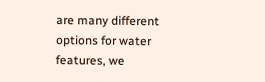are many different options for water features, we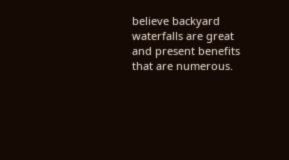believe backyard waterfalls are great and present benefits that are numerous.